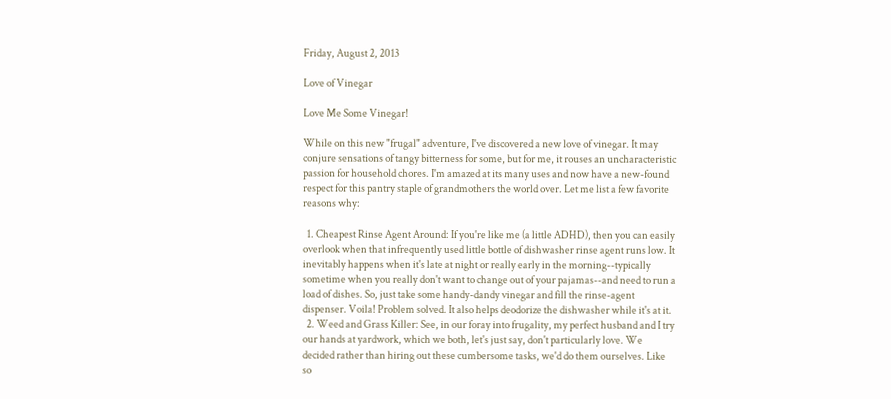Friday, August 2, 2013

Love of Vinegar

Love Me Some Vinegar!

While on this new "frugal" adventure, I've discovered a new love of vinegar. It may conjure sensations of tangy bitterness for some, but for me, it rouses an uncharacteristic passion for household chores. I'm amazed at its many uses and now have a new-found respect for this pantry staple of grandmothers the world over. Let me list a few favorite reasons why:

  1. Cheapest Rinse Agent Around: If you're like me (a little ADHD), then you can easily overlook when that infrequently used little bottle of dishwasher rinse agent runs low. It inevitably happens when it's late at night or really early in the morning--typically sometime when you really don't want to change out of your pajamas--and need to run a load of dishes. So, just take some handy-dandy vinegar and fill the rinse-agent dispenser. Voila! Problem solved. It also helps deodorize the dishwasher while it's at it.
  2. Weed and Grass Killer: See, in our foray into frugality, my perfect husband and I try our hands at yardwork, which we both, let's just say, don't particularly love. We decided rather than hiring out these cumbersome tasks, we'd do them ourselves. Like so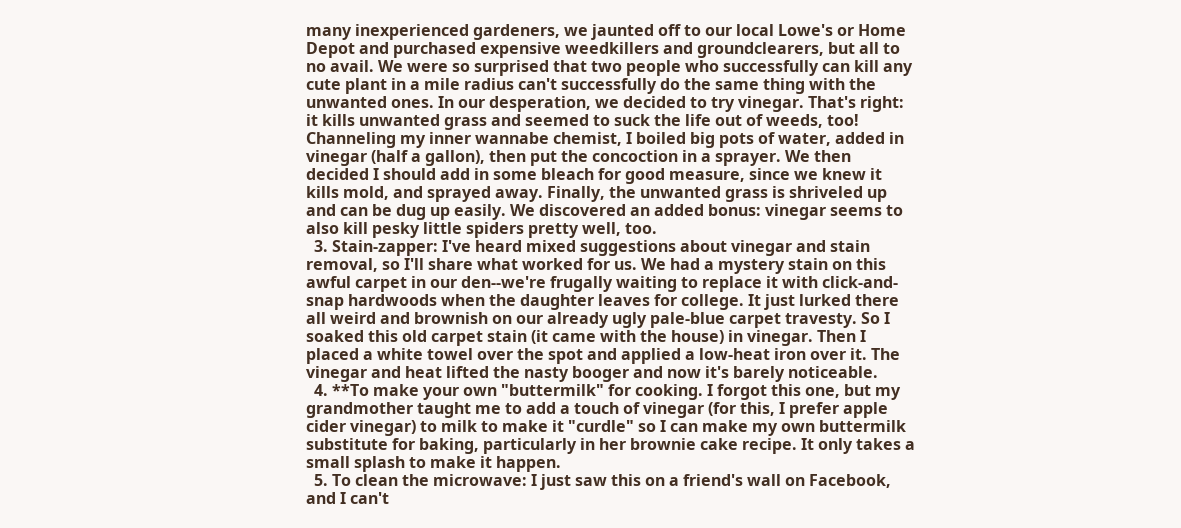many inexperienced gardeners, we jaunted off to our local Lowe's or Home Depot and purchased expensive weedkillers and groundclearers, but all to no avail. We were so surprised that two people who successfully can kill any cute plant in a mile radius can't successfully do the same thing with the unwanted ones. In our desperation, we decided to try vinegar. That's right: it kills unwanted grass and seemed to suck the life out of weeds, too! Channeling my inner wannabe chemist, I boiled big pots of water, added in vinegar (half a gallon), then put the concoction in a sprayer. We then decided I should add in some bleach for good measure, since we knew it kills mold, and sprayed away. Finally, the unwanted grass is shriveled up and can be dug up easily. We discovered an added bonus: vinegar seems to also kill pesky little spiders pretty well, too.
  3. Stain-zapper: I've heard mixed suggestions about vinegar and stain removal, so I'll share what worked for us. We had a mystery stain on this awful carpet in our den--we're frugally waiting to replace it with click-and-snap hardwoods when the daughter leaves for college. It just lurked there all weird and brownish on our already ugly pale-blue carpet travesty. So I soaked this old carpet stain (it came with the house) in vinegar. Then I placed a white towel over the spot and applied a low-heat iron over it. The vinegar and heat lifted the nasty booger and now it's barely noticeable.
  4. **To make your own "buttermilk" for cooking. I forgot this one, but my grandmother taught me to add a touch of vinegar (for this, I prefer apple cider vinegar) to milk to make it "curdle" so I can make my own buttermilk substitute for baking, particularly in her brownie cake recipe. It only takes a small splash to make it happen.
  5. To clean the microwave: I just saw this on a friend's wall on Facebook, and I can't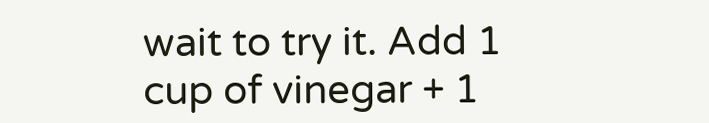wait to try it. Add 1 cup of vinegar + 1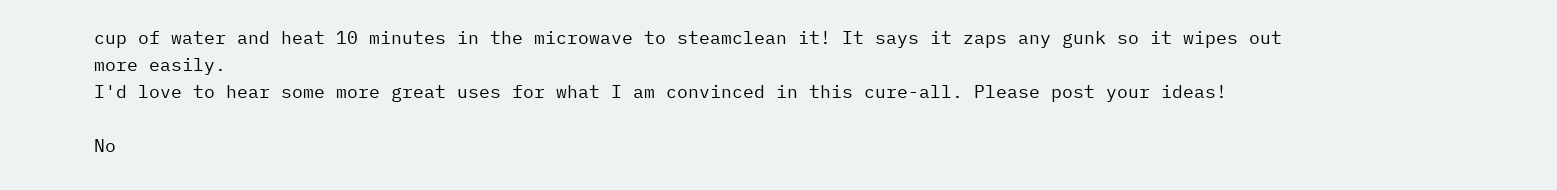cup of water and heat 10 minutes in the microwave to steamclean it! It says it zaps any gunk so it wipes out more easily.
I'd love to hear some more great uses for what I am convinced in this cure-all. Please post your ideas!

No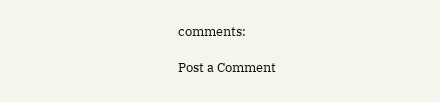comments:

Post a Comment